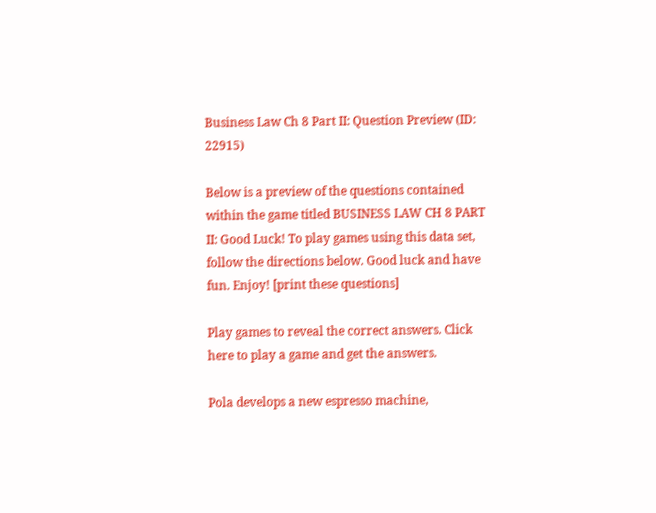Business Law Ch 8 Part II: Question Preview (ID: 22915)

Below is a preview of the questions contained within the game titled BUSINESS LAW CH 8 PART II: Good Luck! To play games using this data set, follow the directions below. Good luck and have fun. Enjoy! [print these questions]

Play games to reveal the correct answers. Click here to play a game and get the answers.

Pola develops a new espresso machine,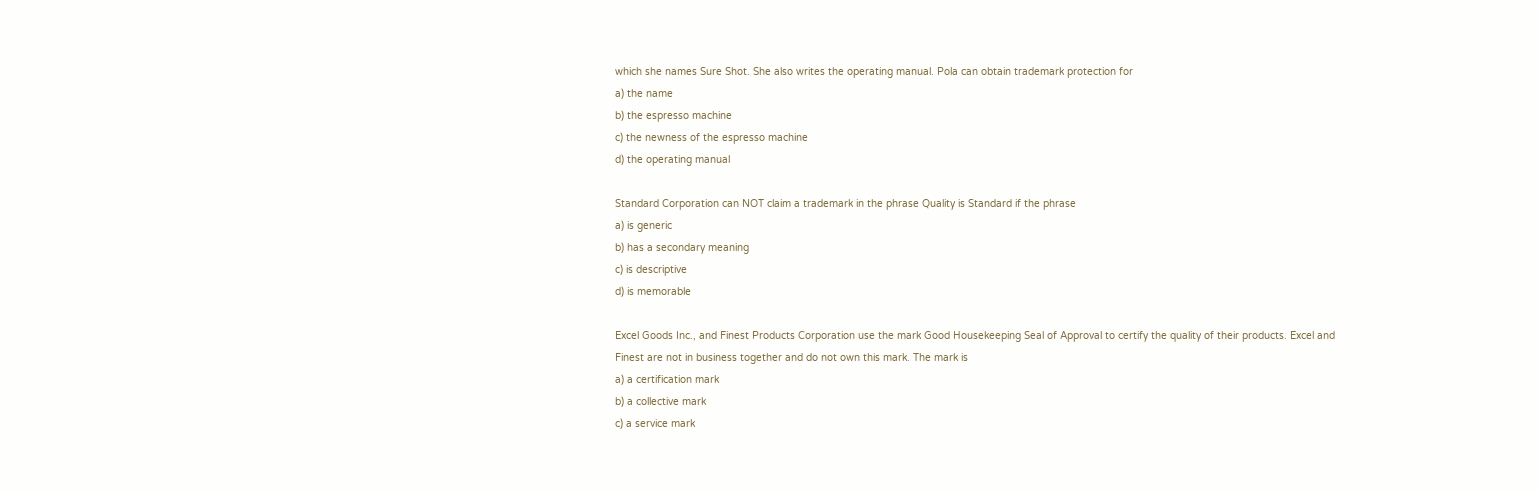which she names Sure Shot. She also writes the operating manual. Pola can obtain trademark protection for
a) the name
b) the espresso machine
c) the newness of the espresso machine
d) the operating manual

Standard Corporation can NOT claim a trademark in the phrase Quality is Standard if the phrase
a) is generic
b) has a secondary meaning
c) is descriptive
d) is memorable

Excel Goods Inc., and Finest Products Corporation use the mark Good Housekeeping Seal of Approval to certify the quality of their products. Excel and Finest are not in business together and do not own this mark. The mark is
a) a certification mark
b) a collective mark
c) a service mark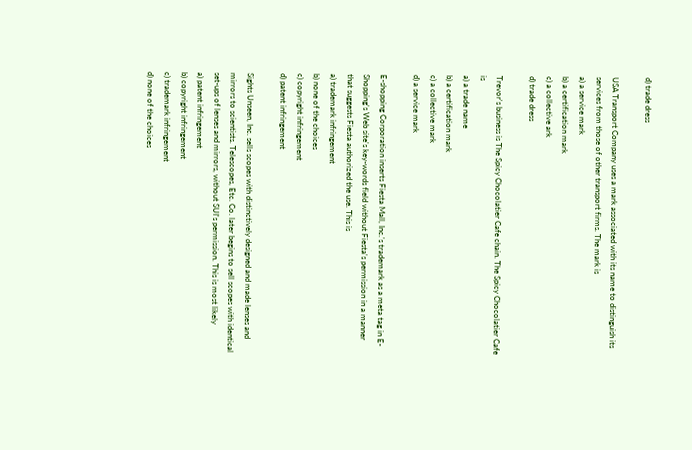d) trade dress

USA Transport Company uses a mark associated with its name to distinguish its services from those of other transport firms. The mark is
a) a service mark
b) a certification mark
c) a collective ark
d) trade dress

Trevor's business is The Spicy Chocolatier Cafe chain. The Spicy Chocolatier Cafe is
a) a trade name
b) a certification mark
c) a collective mark
d) a service mark

E-shopping Corporation inserts Fiesta Mall, Inc.'s trademark as a meta tag in E-Shopping's Web site's key-words field without Fiesta's permission in a manner that suggests Fiesta authorized the use. This is
a) trademark infringement
b) none of the choices
c) copyright infringement
d) patent infringement

Sights Unseen, Inc. sells scopes with distinctively designed and made lenses and mirrors to scientists. Telescopes, Etc. Co. later begins to sell scopes with identical set-ups of lenses and mirrors, without SUI's permission. This is most likely
a) patent infringement
b) copyright infringement
c) trademark infringement
d) none of the choices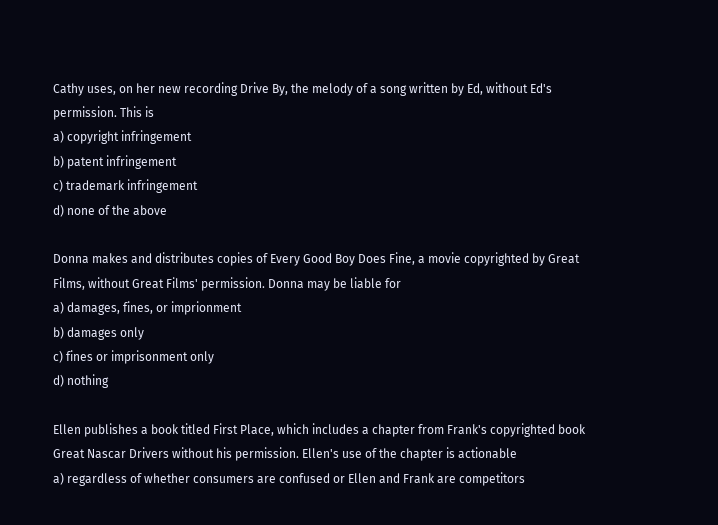Cathy uses, on her new recording Drive By, the melody of a song written by Ed, without Ed's permission. This is
a) copyright infringement
b) patent infringement
c) trademark infringement
d) none of the above

Donna makes and distributes copies of Every Good Boy Does Fine, a movie copyrighted by Great Films, without Great Films' permission. Donna may be liable for
a) damages, fines, or imprionment
b) damages only
c) fines or imprisonment only
d) nothing

Ellen publishes a book titled First Place, which includes a chapter from Frank's copyrighted book Great Nascar Drivers without his permission. Ellen's use of the chapter is actionable
a) regardless of whether consumers are confused or Ellen and Frank are competitors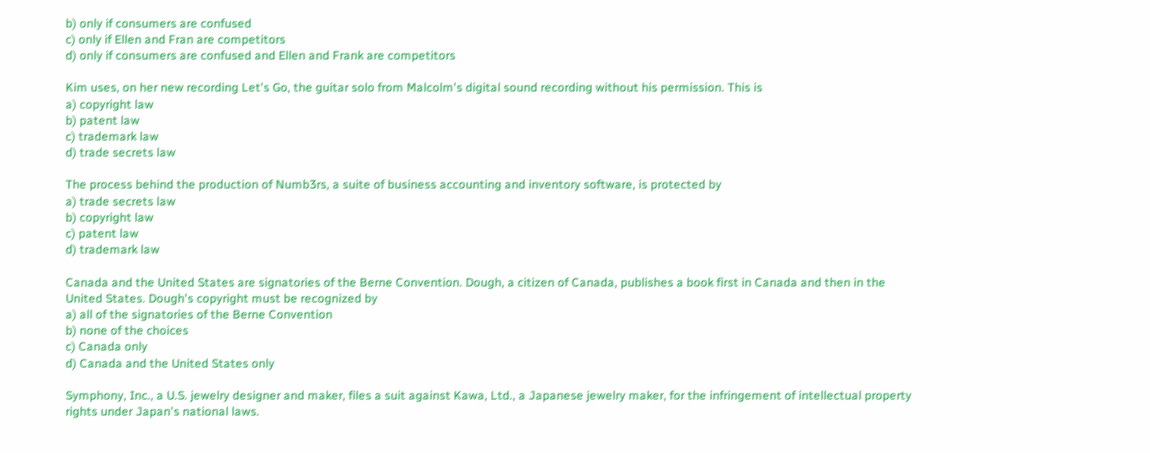b) only if consumers are confused
c) only if Ellen and Fran are competitors
d) only if consumers are confused and Ellen and Frank are competitors

Kim uses, on her new recording Let's Go, the guitar solo from Malcolm's digital sound recording without his permission. This is
a) copyright law
b) patent law
c) trademark law
d) trade secrets law

The process behind the production of Numb3rs, a suite of business accounting and inventory software, is protected by
a) trade secrets law
b) copyright law
c) patent law
d) trademark law

Canada and the United States are signatories of the Berne Convention. Dough, a citizen of Canada, publishes a book first in Canada and then in the United States. Dough's copyright must be recognized by
a) all of the signatories of the Berne Convention
b) none of the choices
c) Canada only
d) Canada and the United States only

Symphony, Inc., a U.S. jewelry designer and maker, files a suit against Kawa, Ltd., a Japanese jewelry maker, for the infringement of intellectual property rights under Japan's national laws.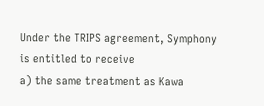Under the TRIPS agreement, Symphony is entitled to receive
a) the same treatment as Kawa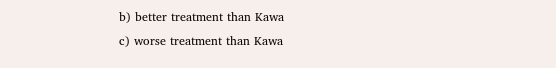b) better treatment than Kawa
c) worse treatment than Kawa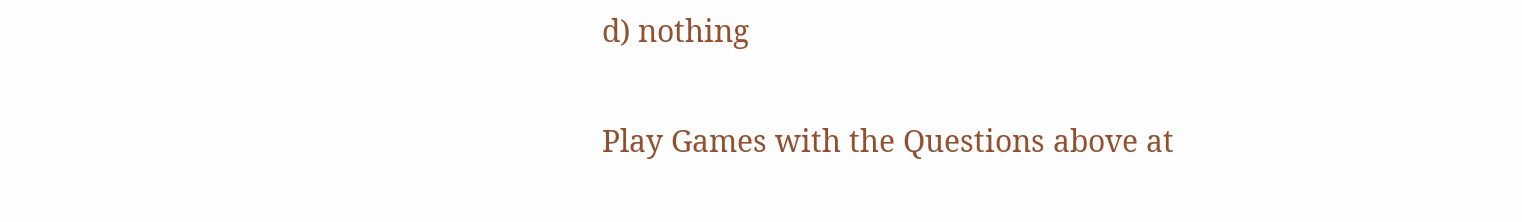d) nothing

Play Games with the Questions above at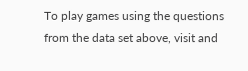To play games using the questions from the data set above, visit and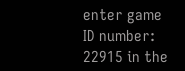enter game ID number: 22915 in the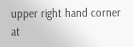upper right hand corner at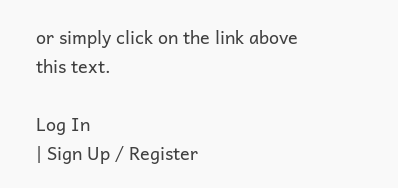or simply click on the link above this text.

Log In
| Sign Up / Register